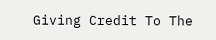Giving Credit To The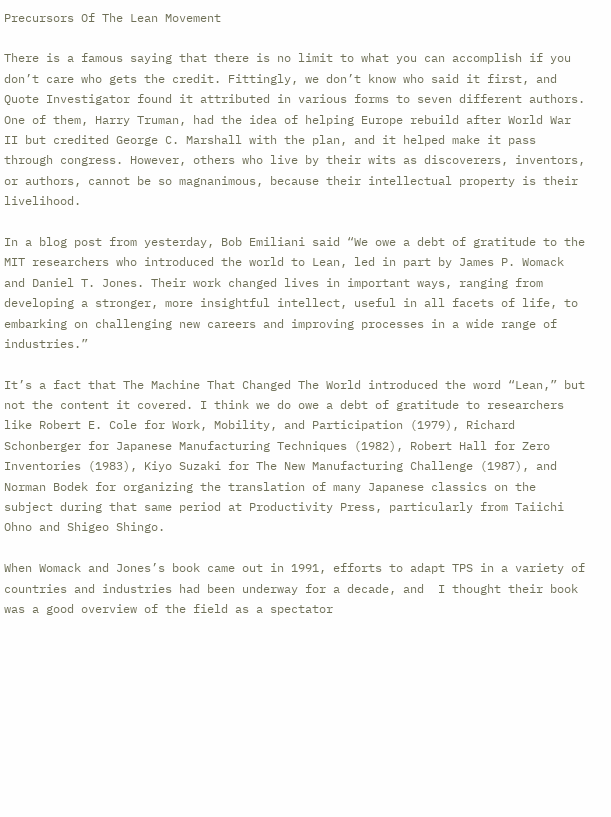Precursors Of The Lean Movement

There is a famous saying that there is no limit to what you can accomplish if you don’t care who gets the credit. Fittingly, we don’t know who said it first, and Quote Investigator found it attributed in various forms to seven different authors. One of them, Harry Truman, had the idea of helping Europe rebuild after World War II but credited George C. Marshall with the plan, and it helped make it pass through congress. However, others who live by their wits as discoverers, inventors, or authors, cannot be so magnanimous, because their intellectual property is their livelihood.

In a blog post from yesterday, Bob Emiliani said “We owe a debt of gratitude to the MIT researchers who introduced the world to Lean, led in part by James P. Womack and Daniel T. Jones. Their work changed lives in important ways, ranging from developing a stronger, more insightful intellect, useful in all facets of life, to embarking on challenging new careers and improving processes in a wide range of industries.”

It’s a fact that The Machine That Changed The World introduced the word “Lean,” but not the content it covered. I think we do owe a debt of gratitude to researchers like Robert E. Cole for Work, Mobility, and Participation (1979), Richard Schonberger for Japanese Manufacturing Techniques (1982), Robert Hall for Zero Inventories (1983), Kiyo Suzaki for The New Manufacturing Challenge (1987), and Norman Bodek for organizing the translation of many Japanese classics on the subject during that same period at Productivity Press, particularly from Taiichi Ohno and Shigeo Shingo.

When Womack and Jones’s book came out in 1991, efforts to adapt TPS in a variety of countries and industries had been underway for a decade, and  I thought their book was a good overview of the field as a spectator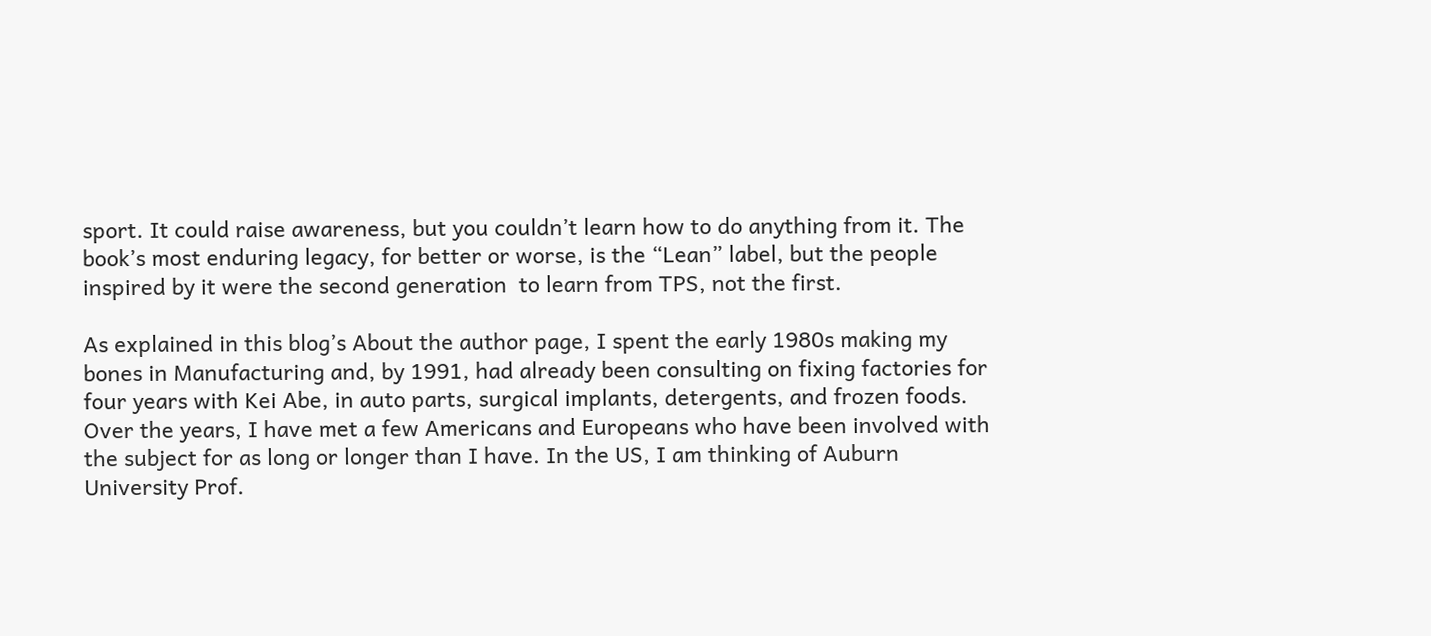sport. It could raise awareness, but you couldn’t learn how to do anything from it. The book’s most enduring legacy, for better or worse, is the “Lean” label, but the people inspired by it were the second generation  to learn from TPS, not the first.

As explained in this blog’s About the author page, I spent the early 1980s making my bones in Manufacturing and, by 1991, had already been consulting on fixing factories for four years with Kei Abe, in auto parts, surgical implants, detergents, and frozen foods. Over the years, I have met a few Americans and Europeans who have been involved with the subject for as long or longer than I have. In the US, I am thinking of Auburn University Prof.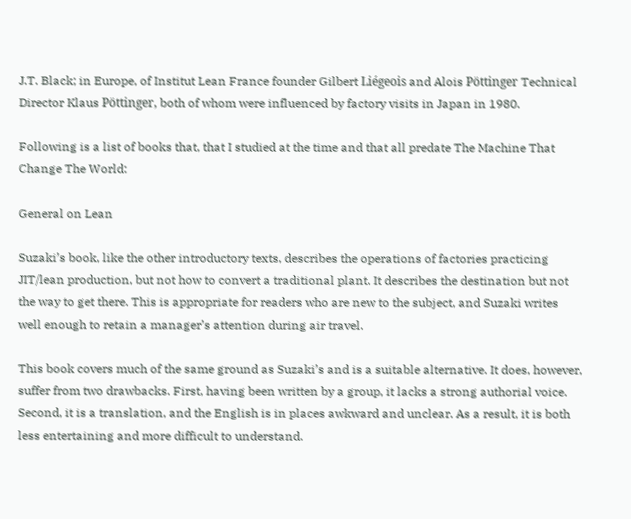J.T. Black; in Europe, of Institut Lean France founder Gilbert Liégeois and Alois Pöttinger Technical Director Klaus Pöttinger, both of whom were influenced by factory visits in Japan in 1980.

Following is a list of books that, that I studied at the time and that all predate The Machine That Change The World:

General on Lean

Suzaki’s book, like the other introductory texts, describes the operations of factories practicing JIT/lean production, but not how to convert a traditional plant. It describes the destination but not the way to get there. This is appropriate for readers who are new to the subject, and Suzaki writes well enough to retain a manager’s attention during air travel.

This book covers much of the same ground as Suzaki’s and is a suitable alternative. It does, however, suffer from two drawbacks. First, having been written by a group, it lacks a strong authorial voice. Second, it is a translation, and the English is in places awkward and unclear. As a result, it is both less entertaining and more difficult to understand.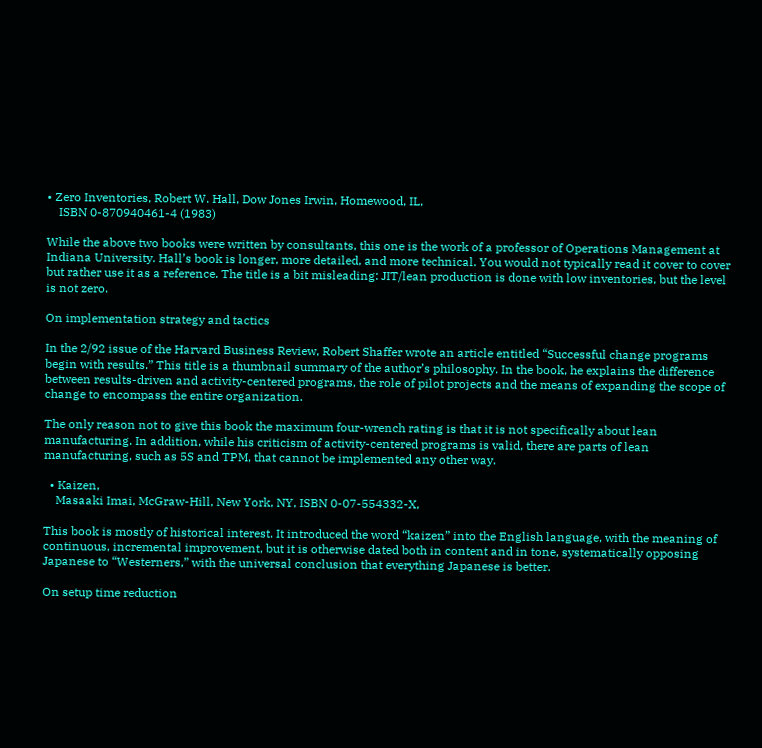• Zero Inventories, Robert W. Hall, Dow Jones Irwin, Homewood, IL,
    ISBN 0-870940461-4 (1983)

While the above two books were written by consultants, this one is the work of a professor of Operations Management at Indiana University. Hall’s book is longer, more detailed, and more technical. You would not typically read it cover to cover but rather use it as a reference. The title is a bit misleading: JIT/lean production is done with low inventories, but the level is not zero.

On implementation strategy and tactics

In the 2/92 issue of the Harvard Business Review, Robert Shaffer wrote an article entitled “Successful change programs begin with results.” This title is a thumbnail summary of the author’s philosophy. In the book, he explains the difference between results-driven and activity-centered programs, the role of pilot projects and the means of expanding the scope of change to encompass the entire organization.

The only reason not to give this book the maximum four-wrench rating is that it is not specifically about lean manufacturing. In addition, while his criticism of activity-centered programs is valid, there are parts of lean manufacturing, such as 5S and TPM, that cannot be implemented any other way.

  • Kaizen,
    Masaaki Imai, McGraw-Hill, New York, NY, ISBN 0-07-554332-X,

This book is mostly of historical interest. It introduced the word “kaizen” into the English language, with the meaning of continuous, incremental improvement, but it is otherwise dated both in content and in tone, systematically opposing Japanese to “Westerners,” with the universal conclusion that everything Japanese is better.

On setup time reduction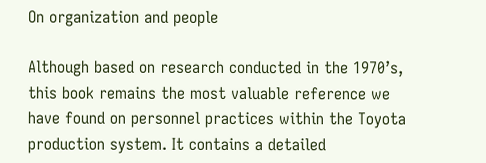On organization and people

Although based on research conducted in the 1970’s, this book remains the most valuable reference we have found on personnel practices within the Toyota production system. It contains a detailed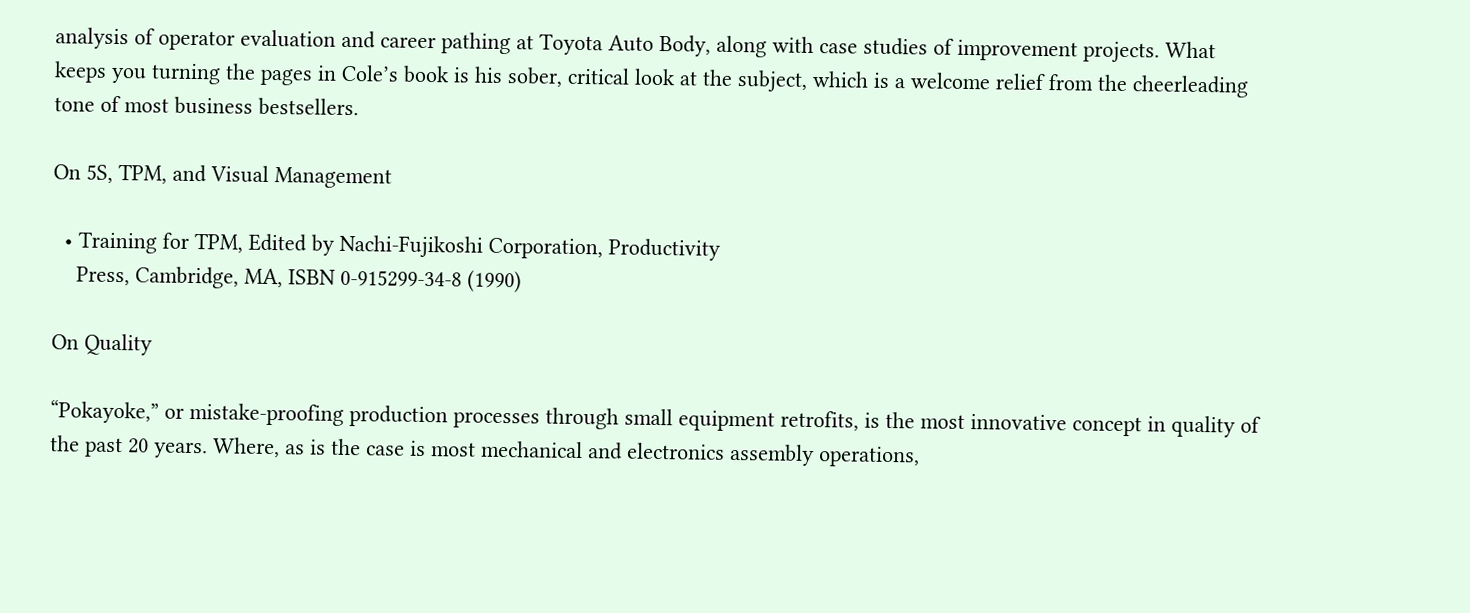analysis of operator evaluation and career pathing at Toyota Auto Body, along with case studies of improvement projects. What keeps you turning the pages in Cole’s book is his sober, critical look at the subject, which is a welcome relief from the cheerleading tone of most business bestsellers.

On 5S, TPM, and Visual Management

  • Training for TPM, Edited by Nachi-Fujikoshi Corporation, Productivity
    Press, Cambridge, MA, ISBN 0-915299-34-8 (1990)

On Quality

“Pokayoke,” or mistake-proofing production processes through small equipment retrofits, is the most innovative concept in quality of the past 20 years. Where, as is the case is most mechanical and electronics assembly operations,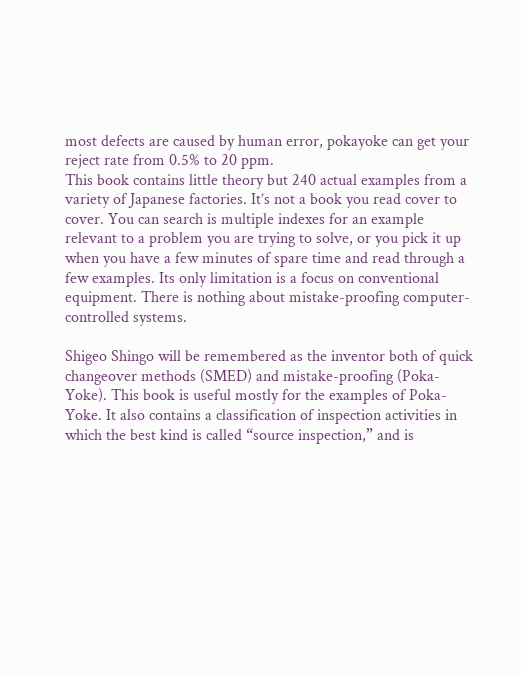most defects are caused by human error, pokayoke can get your reject rate from 0.5% to 20 ppm.
This book contains little theory but 240 actual examples from a variety of Japanese factories. It’s not a book you read cover to cover. You can search is multiple indexes for an example relevant to a problem you are trying to solve, or you pick it up when you have a few minutes of spare time and read through a few examples. Its only limitation is a focus on conventional equipment. There is nothing about mistake-proofing computer-controlled systems.

Shigeo Shingo will be remembered as the inventor both of quick changeover methods (SMED) and mistake-proofing (Poka-Yoke). This book is useful mostly for the examples of Poka-Yoke. It also contains a classification of inspection activities in which the best kind is called “source inspection,” and is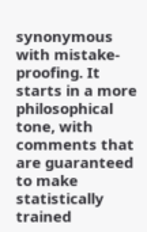synonymous with mistake-proofing. It starts in a more philosophical tone, with comments that are guaranteed to make statistically trained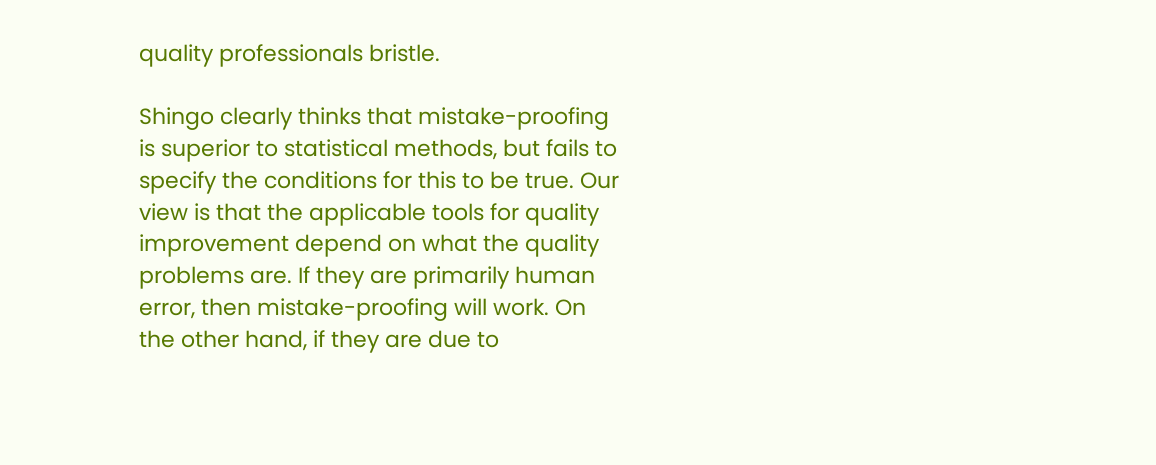quality professionals bristle.

Shingo clearly thinks that mistake-proofing is superior to statistical methods, but fails to specify the conditions for this to be true. Our view is that the applicable tools for quality improvement depend on what the quality problems are. If they are primarily human error, then mistake-proofing will work. On the other hand, if they are due to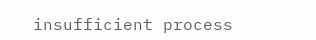insufficient process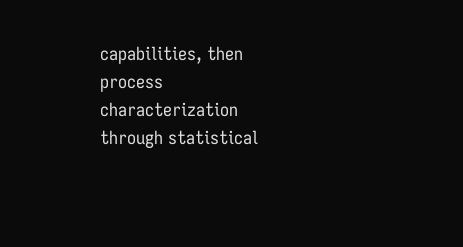capabilities, then process characterization through statistical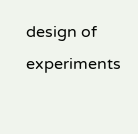design of experiments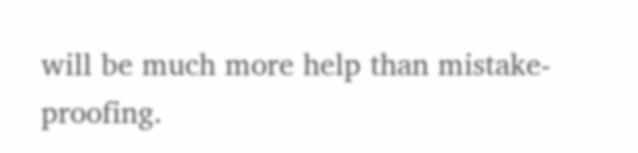will be much more help than mistake-proofing.